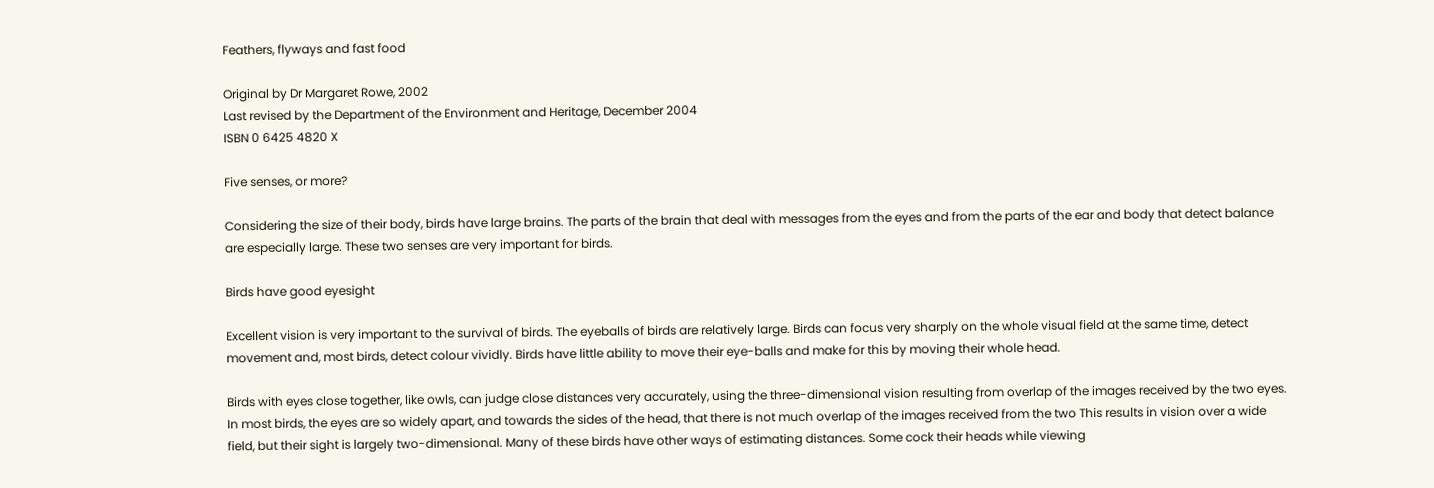Feathers, flyways and fast food

Original by Dr Margaret Rowe, 2002
Last revised by the Department of the Environment and Heritage, December 2004
ISBN 0 6425 4820 X

Five senses, or more?

Considering the size of their body, birds have large brains. The parts of the brain that deal with messages from the eyes and from the parts of the ear and body that detect balance are especially large. These two senses are very important for birds.

Birds have good eyesight

Excellent vision is very important to the survival of birds. The eyeballs of birds are relatively large. Birds can focus very sharply on the whole visual field at the same time, detect movement and, most birds, detect colour vividly. Birds have little ability to move their eye-balls and make for this by moving their whole head.

Birds with eyes close together, like owls, can judge close distances very accurately, using the three-dimensional vision resulting from overlap of the images received by the two eyes. In most birds, the eyes are so widely apart, and towards the sides of the head, that there is not much overlap of the images received from the two This results in vision over a wide field, but their sight is largely two-dimensional. Many of these birds have other ways of estimating distances. Some cock their heads while viewing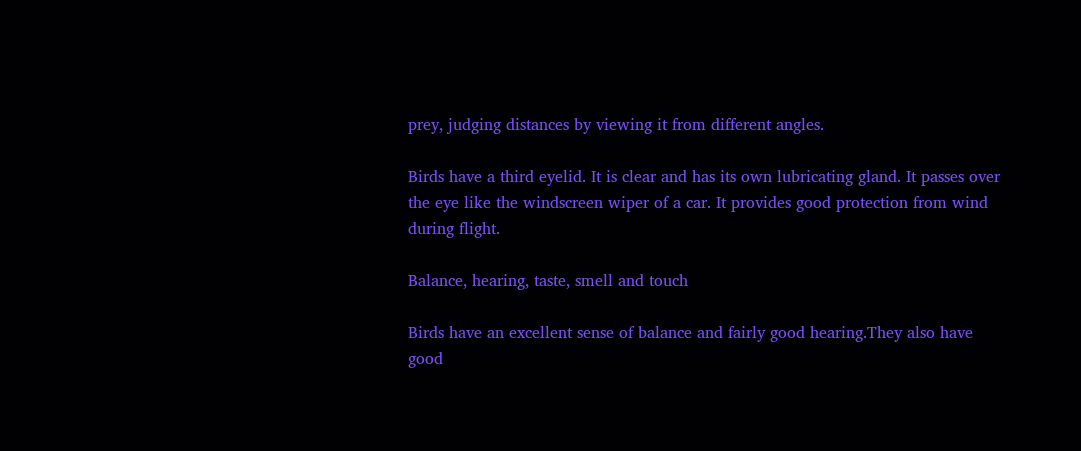prey, judging distances by viewing it from different angles.

Birds have a third eyelid. It is clear and has its own lubricating gland. It passes over the eye like the windscreen wiper of a car. It provides good protection from wind during flight.

Balance, hearing, taste, smell and touch

Birds have an excellent sense of balance and fairly good hearing.They also have good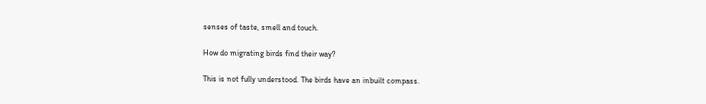senses of taste, smell and touch.

How do migrating birds find their way?

This is not fully understood. The birds have an inbuilt compass.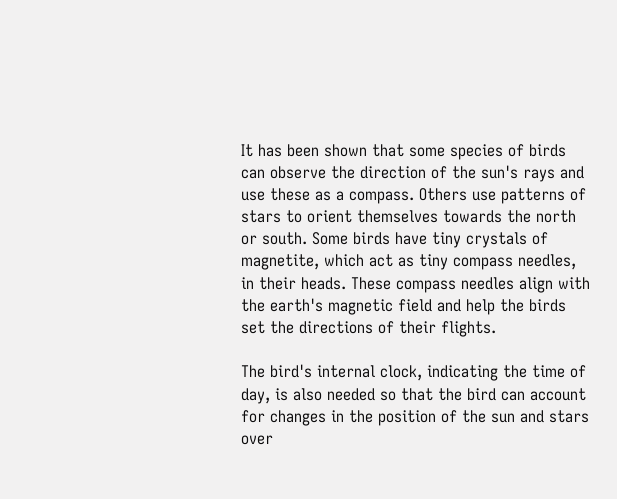It has been shown that some species of birds can observe the direction of the sun's rays and use these as a compass. Others use patterns of stars to orient themselves towards the north or south. Some birds have tiny crystals of magnetite, which act as tiny compass needles, in their heads. These compass needles align with the earth's magnetic field and help the birds set the directions of their flights.

The bird's internal clock, indicating the time of day, is also needed so that the bird can account for changes in the position of the sun and stars over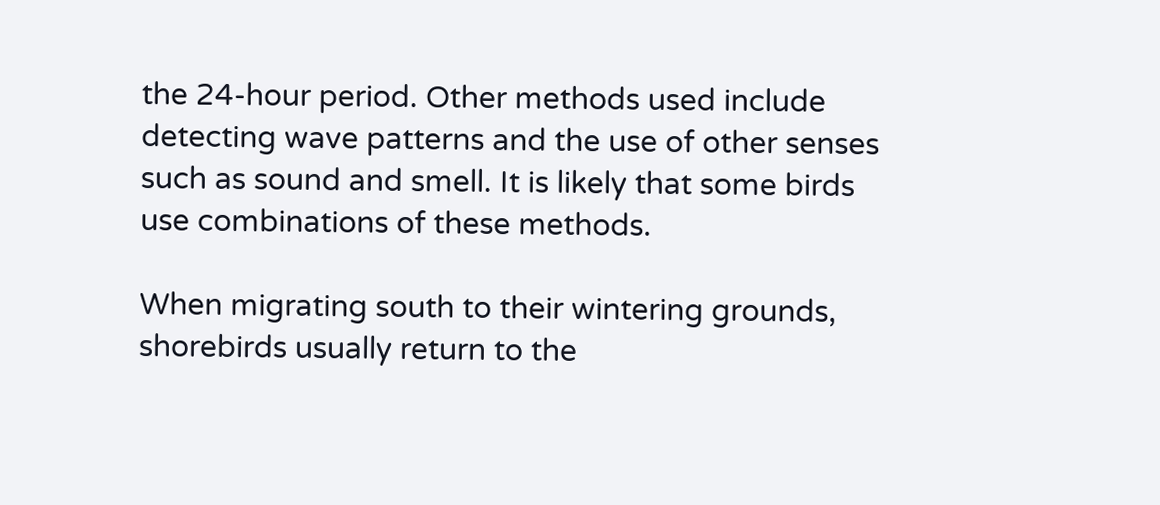the 24-hour period. Other methods used include detecting wave patterns and the use of other senses such as sound and smell. It is likely that some birds use combinations of these methods.

When migrating south to their wintering grounds, shorebirds usually return to the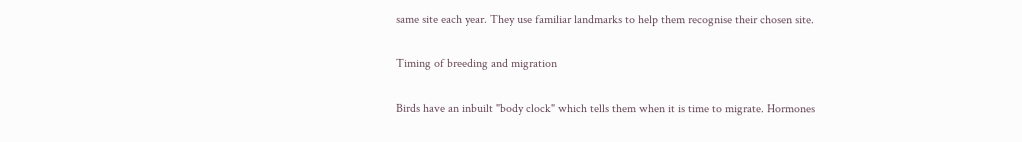same site each year. They use familiar landmarks to help them recognise their chosen site.

Timing of breeding and migration

Birds have an inbuilt "body clock" which tells them when it is time to migrate. Hormones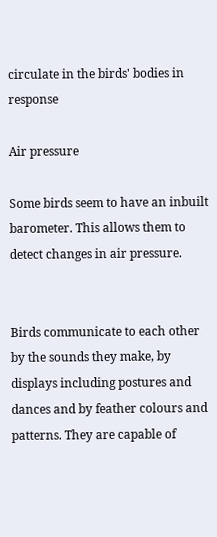circulate in the birds' bodies in response

Air pressure

Some birds seem to have an inbuilt barometer. This allows them to detect changes in air pressure.


Birds communicate to each other by the sounds they make, by displays including postures and dances and by feather colours and patterns. They are capable of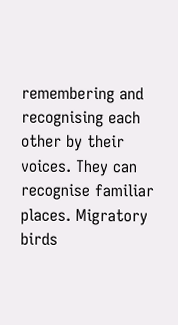remembering and recognising each other by their voices. They can recognise familiar places. Migratory birds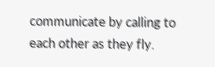communicate by calling to each other as they fly.